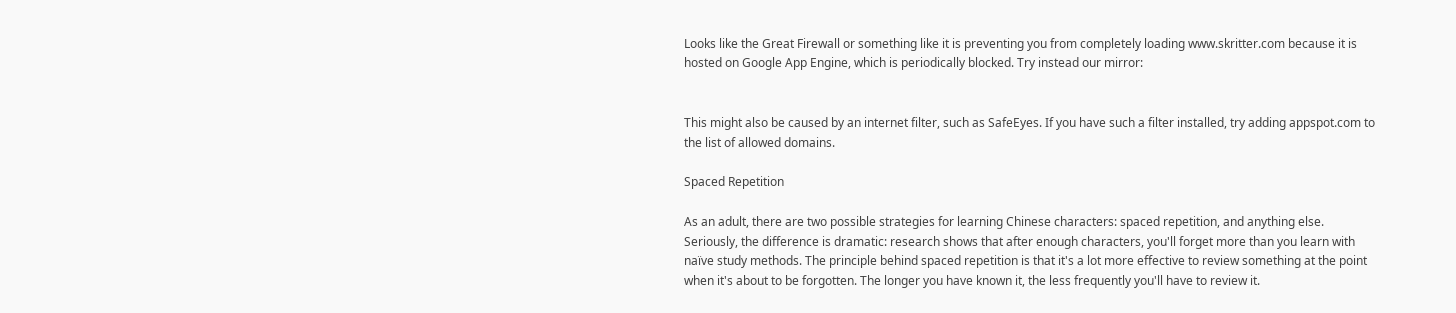Looks like the Great Firewall or something like it is preventing you from completely loading www.skritter.com because it is hosted on Google App Engine, which is periodically blocked. Try instead our mirror:


This might also be caused by an internet filter, such as SafeEyes. If you have such a filter installed, try adding appspot.com to the list of allowed domains.

Spaced Repetition

As an adult, there are two possible strategies for learning Chinese characters: spaced repetition, and anything else. Seriously, the difference is dramatic: research shows that after enough characters, you'll forget more than you learn with naïve study methods. The principle behind spaced repetition is that it's a lot more effective to review something at the point when it's about to be forgotten. The longer you have known it, the less frequently you'll have to review it.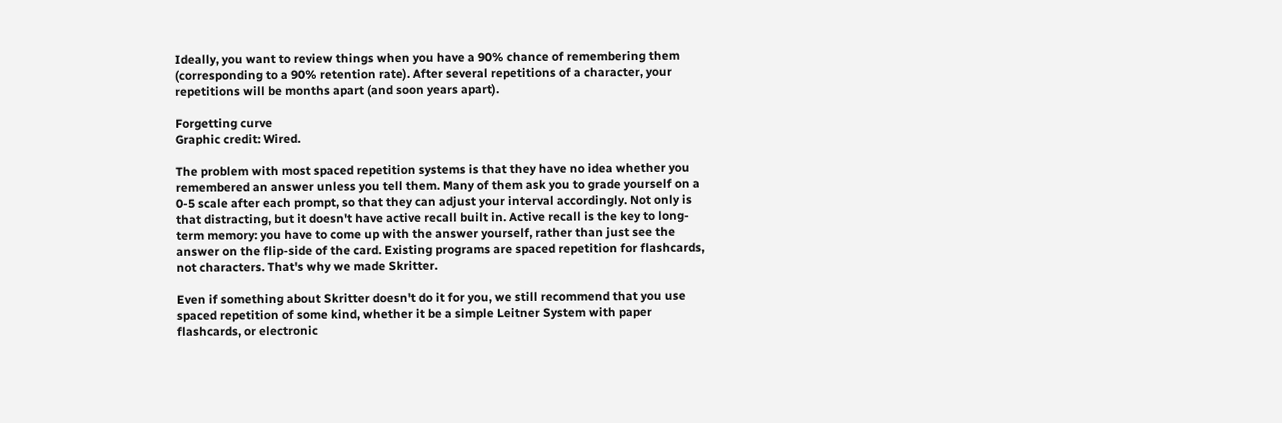Ideally, you want to review things when you have a 90% chance of remembering them (corresponding to a 90% retention rate). After several repetitions of a character, your repetitions will be months apart (and soon years apart).

Forgetting curve
Graphic credit: Wired.

The problem with most spaced repetition systems is that they have no idea whether you remembered an answer unless you tell them. Many of them ask you to grade yourself on a 0-5 scale after each prompt, so that they can adjust your interval accordingly. Not only is that distracting, but it doesn't have active recall built in. Active recall is the key to long-term memory: you have to come up with the answer yourself, rather than just see the answer on the flip-side of the card. Existing programs are spaced repetition for flashcards, not characters. That's why we made Skritter.

Even if something about Skritter doesn't do it for you, we still recommend that you use spaced repetition of some kind, whether it be a simple Leitner System with paper flashcards, or electronic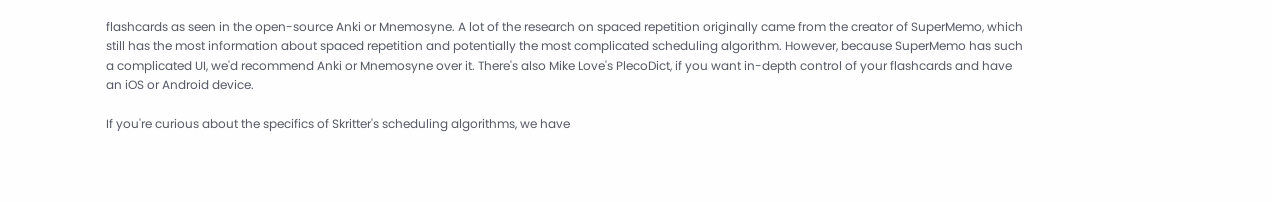flashcards as seen in the open-source Anki or Mnemosyne. A lot of the research on spaced repetition originally came from the creator of SuperMemo, which still has the most information about spaced repetition and potentially the most complicated scheduling algorithm. However, because SuperMemo has such a complicated UI, we'd recommend Anki or Mnemosyne over it. There's also Mike Love's PlecoDict, if you want in-depth control of your flashcards and have an iOS or Android device.

If you're curious about the specifics of Skritter's scheduling algorithms, we have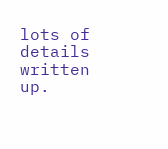lots of details written up.